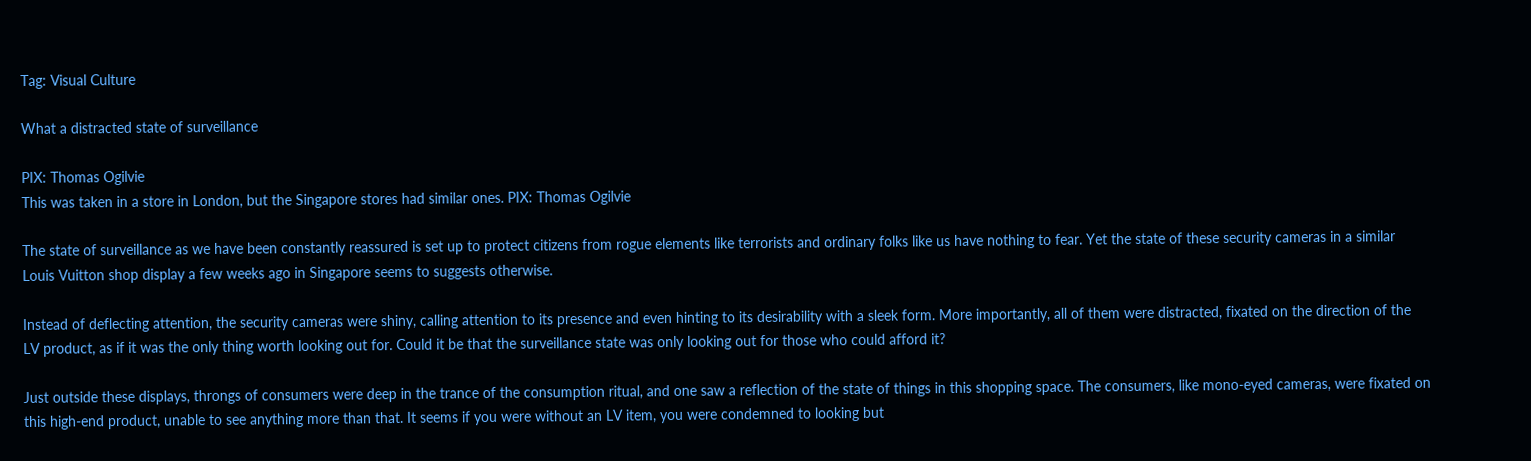Tag: Visual Culture

What a distracted state of surveillance

PIX: Thomas Ogilvie
This was taken in a store in London, but the Singapore stores had similar ones. PIX: Thomas Ogilvie

The state of surveillance as we have been constantly reassured is set up to protect citizens from rogue elements like terrorists and ordinary folks like us have nothing to fear. Yet the state of these security cameras in a similar Louis Vuitton shop display a few weeks ago in Singapore seems to suggests otherwise.

Instead of deflecting attention, the security cameras were shiny, calling attention to its presence and even hinting to its desirability with a sleek form. More importantly, all of them were distracted, fixated on the direction of the LV product, as if it was the only thing worth looking out for. Could it be that the surveillance state was only looking out for those who could afford it?

Just outside these displays, throngs of consumers were deep in the trance of the consumption ritual, and one saw a reflection of the state of things in this shopping space. The consumers, like mono-eyed cameras, were fixated on this high-end product, unable to see anything more than that. It seems if you were without an LV item, you were condemned to looking but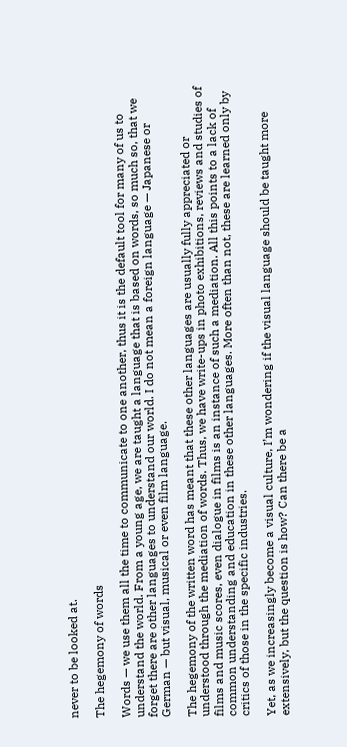never to be looked at.

The hegemony of words

Words — we use them all the time to communicate to one another, thus it is the default tool for many of us to understand the world. From a young age, we are taught a language that is based on words, so much so, that we forget there are other languages to understand our world. I do not mean a foreign language — Japanese or German — but visual, musical or even film language.

The hegemony of the written word has meant that these other languages are usually fully appreciated or understood through the mediation of words. Thus, we have write-ups in photo exhibitions, reviews and studies of films and music scores, even dialogue in films is an instance of such a mediation. All this points to a lack of common understanding and education in these other languages. More often than not, these are learned only by critics of those in the specific industries.

Yet, as we increasingly become a visual culture, I’m wondering if the visual language should be taught more extensively, but the question is how? Can there be a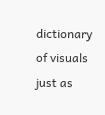dictionary of visuals just as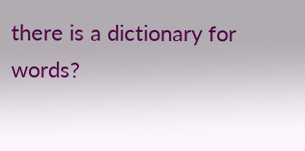there is a dictionary for words?